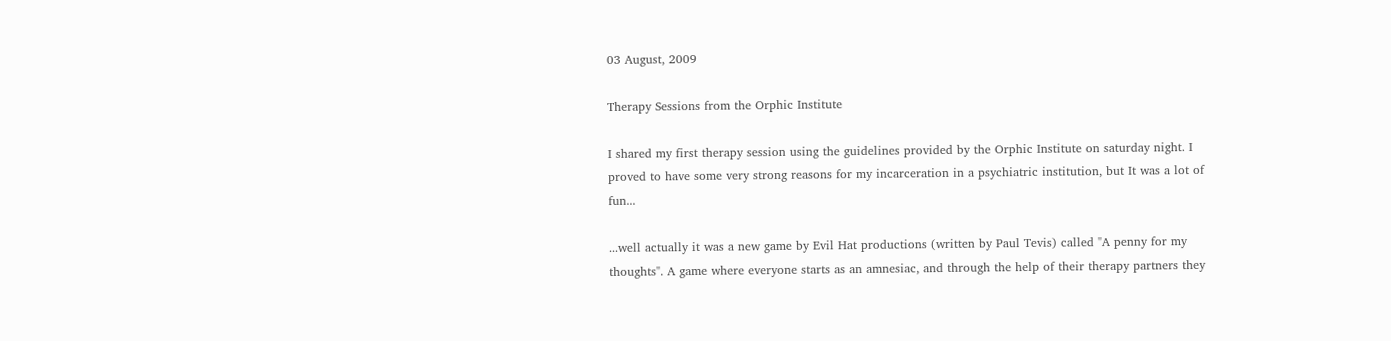03 August, 2009

Therapy Sessions from the Orphic Institute

I shared my first therapy session using the guidelines provided by the Orphic Institute on saturday night. I proved to have some very strong reasons for my incarceration in a psychiatric institution, but It was a lot of fun...

...well actually it was a new game by Evil Hat productions (written by Paul Tevis) called "A penny for my thoughts". A game where everyone starts as an amnesiac, and through the help of their therapy partners they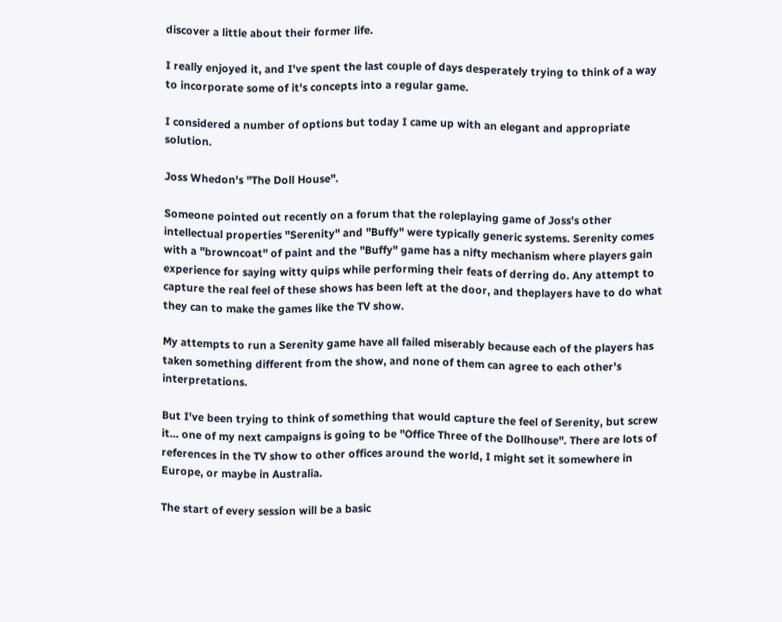discover a little about their former life.

I really enjoyed it, and I've spent the last couple of days desperately trying to think of a way to incorporate some of it's concepts into a regular game.

I considered a number of options but today I came up with an elegant and appropriate solution.

Joss Whedon's "The Doll House".

Someone pointed out recently on a forum that the roleplaying game of Joss's other intellectual properties "Serenity" and "Buffy" were typically generic systems. Serenity comes with a "browncoat" of paint and the "Buffy" game has a nifty mechanism where players gain experience for saying witty quips while performing their feats of derring do. Any attempt to capture the real feel of these shows has been left at the door, and theplayers have to do what they can to make the games like the TV show.

My attempts to run a Serenity game have all failed miserably because each of the players has taken something different from the show, and none of them can agree to each other's interpretations.

But I've been trying to think of something that would capture the feel of Serenity, but screw it... one of my next campaigns is going to be "Office Three of the Dollhouse". There are lots of references in the TV show to other offices around the world, I might set it somewhere in Europe, or maybe in Australia.

The start of every session will be a basic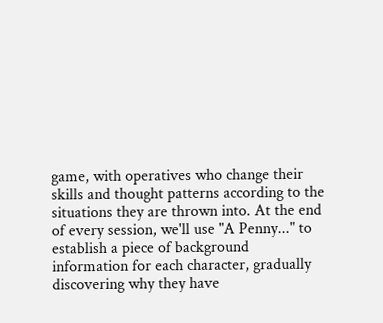game, with operatives who change their skills and thought patterns according to the situations they are thrown into. At the end of every session, we'll use "A Penny..." to establish a piece of background information for each character, gradually discovering why they have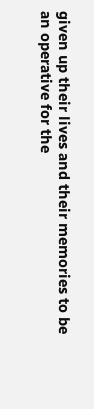given up their lives and their memories to be an operative for the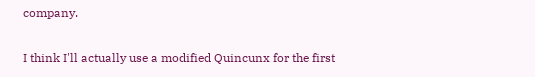company.

I think I'll actually use a modified Quincunx for the first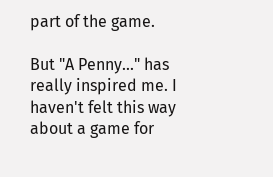part of the game.

But "A Penny..." has really inspired me. I haven't felt this way about a game for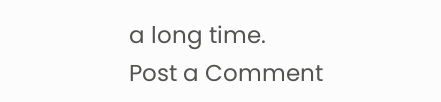a long time.
Post a Comment